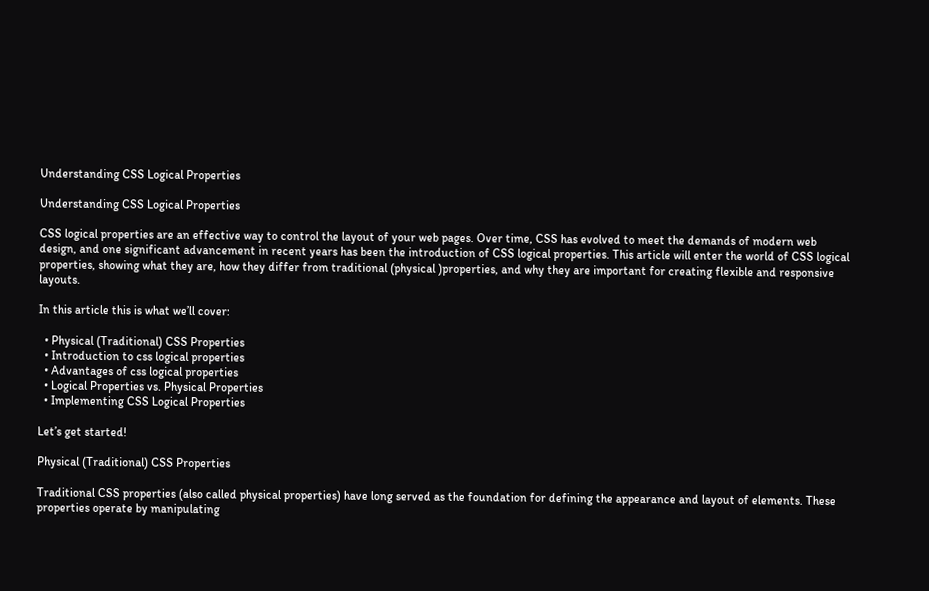Understanding CSS Logical Properties

Understanding CSS Logical Properties

CSS logical properties are an effective way to control the layout of your web pages. Over time, CSS has evolved to meet the demands of modern web design, and one significant advancement in recent years has been the introduction of CSS logical properties. This article will enter the world of CSS logical properties, showing what they are, how they differ from traditional (physical )properties, and why they are important for creating flexible and responsive layouts.

In this article this is what we’ll cover:

  • Physical (Traditional) CSS Properties
  • Introduction to css logical properties
  • Advantages of css logical properties
  • Logical Properties vs. Physical Properties
  • Implementing CSS Logical Properties

Let’s get started!

Physical (Traditional) CSS Properties

Traditional CSS properties (also called physical properties) have long served as the foundation for defining the appearance and layout of elements. These properties operate by manipulating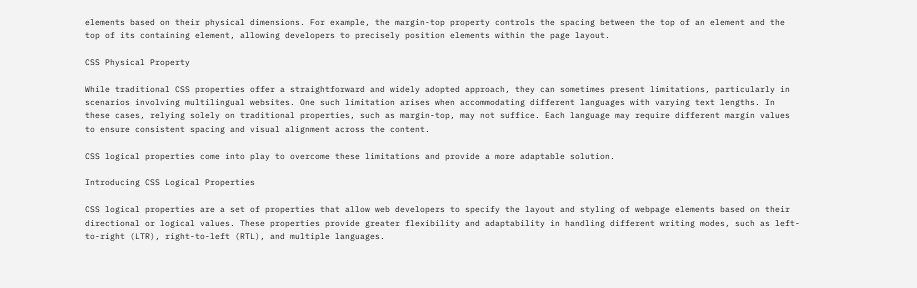elements based on their physical dimensions. For example, the margin-top property controls the spacing between the top of an element and the top of its containing element, allowing developers to precisely position elements within the page layout.

CSS Physical Property

While traditional CSS properties offer a straightforward and widely adopted approach, they can sometimes present limitations, particularly in scenarios involving multilingual websites. One such limitation arises when accommodating different languages with varying text lengths. In these cases, relying solely on traditional properties, such as margin-top, may not suffice. Each language may require different margin values to ensure consistent spacing and visual alignment across the content.

CSS logical properties come into play to overcome these limitations and provide a more adaptable solution.

Introducing CSS Logical Properties

CSS logical properties are a set of properties that allow web developers to specify the layout and styling of webpage elements based on their directional or logical values. These properties provide greater flexibility and adaptability in handling different writing modes, such as left-to-right (LTR), right-to-left (RTL), and multiple languages.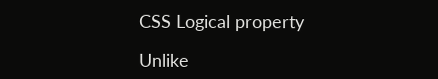CSS Logical property

Unlike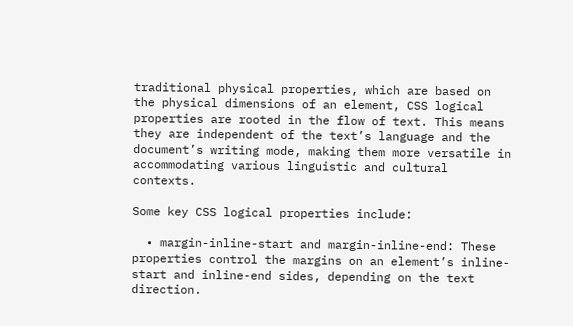traditional physical properties, which are based on the physical dimensions of an element, CSS logical properties are rooted in the flow of text. This means they are independent of the text’s language and the document’s writing mode, making them more versatile in accommodating various linguistic and cultural contexts.

Some key CSS logical properties include:

  • margin-inline-start and margin-inline-end: These properties control the margins on an element’s inline-start and inline-end sides, depending on the text direction.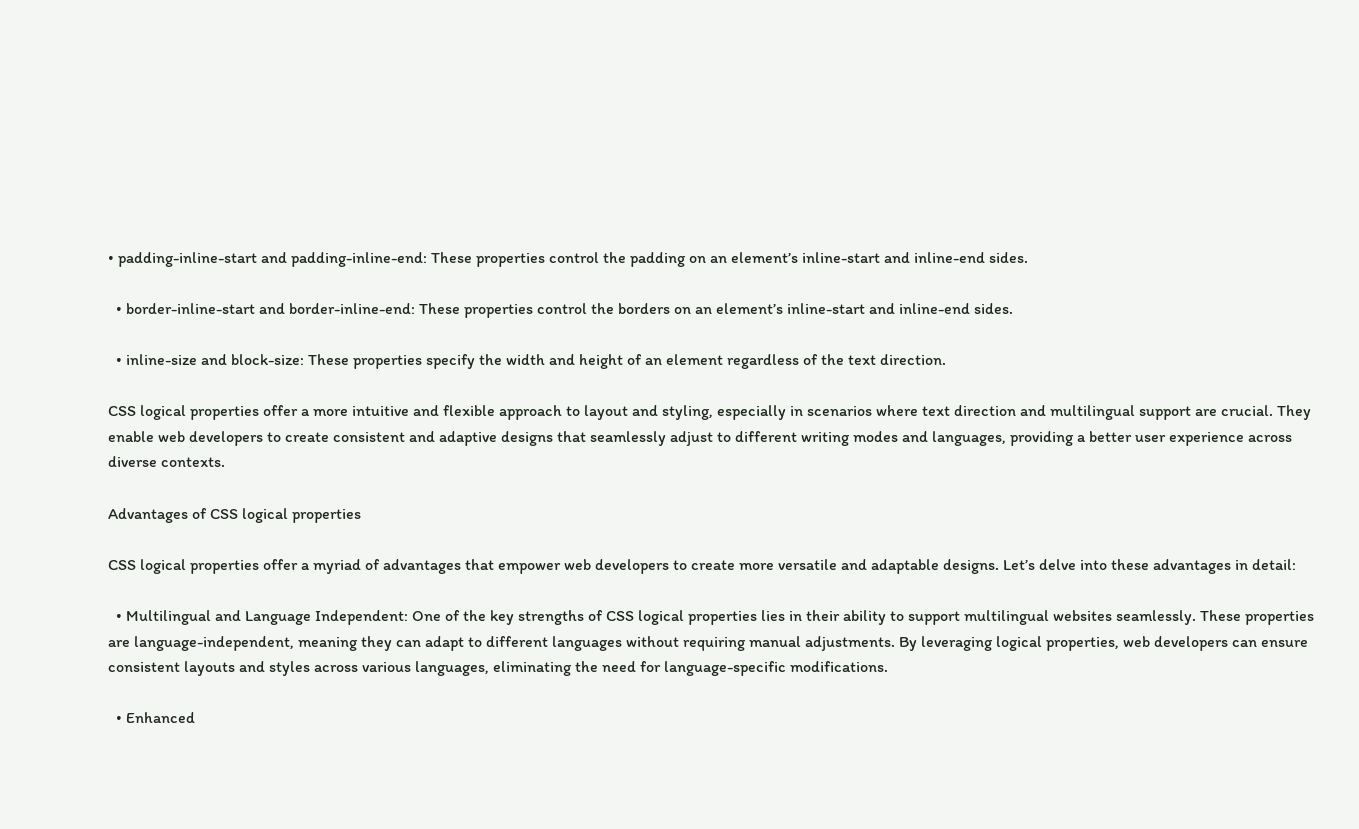• padding-inline-start and padding-inline-end: These properties control the padding on an element’s inline-start and inline-end sides.

  • border-inline-start and border-inline-end: These properties control the borders on an element’s inline-start and inline-end sides.

  • inline-size and block-size: These properties specify the width and height of an element regardless of the text direction.

CSS logical properties offer a more intuitive and flexible approach to layout and styling, especially in scenarios where text direction and multilingual support are crucial. They enable web developers to create consistent and adaptive designs that seamlessly adjust to different writing modes and languages, providing a better user experience across diverse contexts.

Advantages of CSS logical properties

CSS logical properties offer a myriad of advantages that empower web developers to create more versatile and adaptable designs. Let’s delve into these advantages in detail:

  • Multilingual and Language Independent: One of the key strengths of CSS logical properties lies in their ability to support multilingual websites seamlessly. These properties are language-independent, meaning they can adapt to different languages without requiring manual adjustments. By leveraging logical properties, web developers can ensure consistent layouts and styles across various languages, eliminating the need for language-specific modifications.

  • Enhanced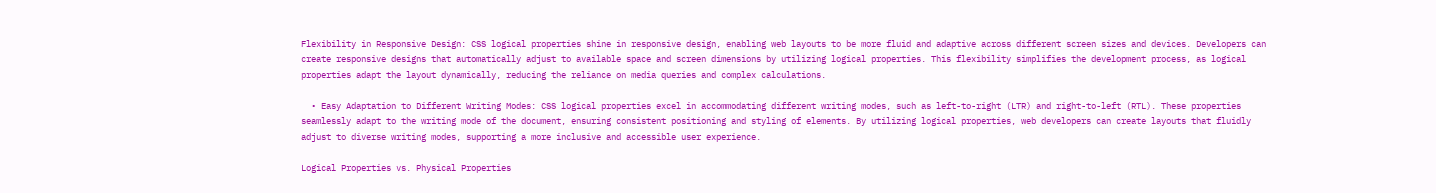Flexibility in Responsive Design: CSS logical properties shine in responsive design, enabling web layouts to be more fluid and adaptive across different screen sizes and devices. Developers can create responsive designs that automatically adjust to available space and screen dimensions by utilizing logical properties. This flexibility simplifies the development process, as logical properties adapt the layout dynamically, reducing the reliance on media queries and complex calculations.

  • Easy Adaptation to Different Writing Modes: CSS logical properties excel in accommodating different writing modes, such as left-to-right (LTR) and right-to-left (RTL). These properties seamlessly adapt to the writing mode of the document, ensuring consistent positioning and styling of elements. By utilizing logical properties, web developers can create layouts that fluidly adjust to diverse writing modes, supporting a more inclusive and accessible user experience.

Logical Properties vs. Physical Properties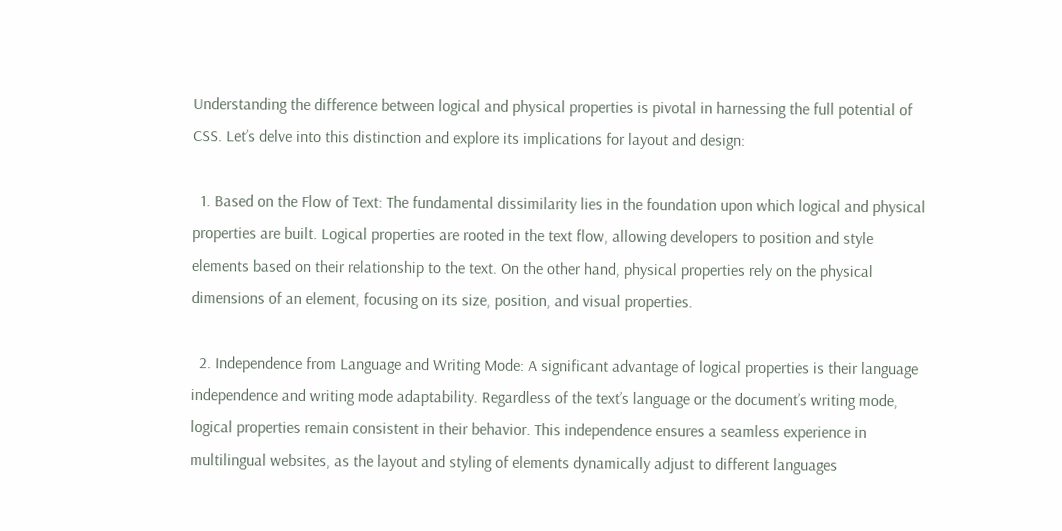Understanding the difference between logical and physical properties is pivotal in harnessing the full potential of CSS. Let’s delve into this distinction and explore its implications for layout and design:

  1. Based on the Flow of Text: The fundamental dissimilarity lies in the foundation upon which logical and physical properties are built. Logical properties are rooted in the text flow, allowing developers to position and style elements based on their relationship to the text. On the other hand, physical properties rely on the physical dimensions of an element, focusing on its size, position, and visual properties.

  2. Independence from Language and Writing Mode: A significant advantage of logical properties is their language independence and writing mode adaptability. Regardless of the text’s language or the document’s writing mode, logical properties remain consistent in their behavior. This independence ensures a seamless experience in multilingual websites, as the layout and styling of elements dynamically adjust to different languages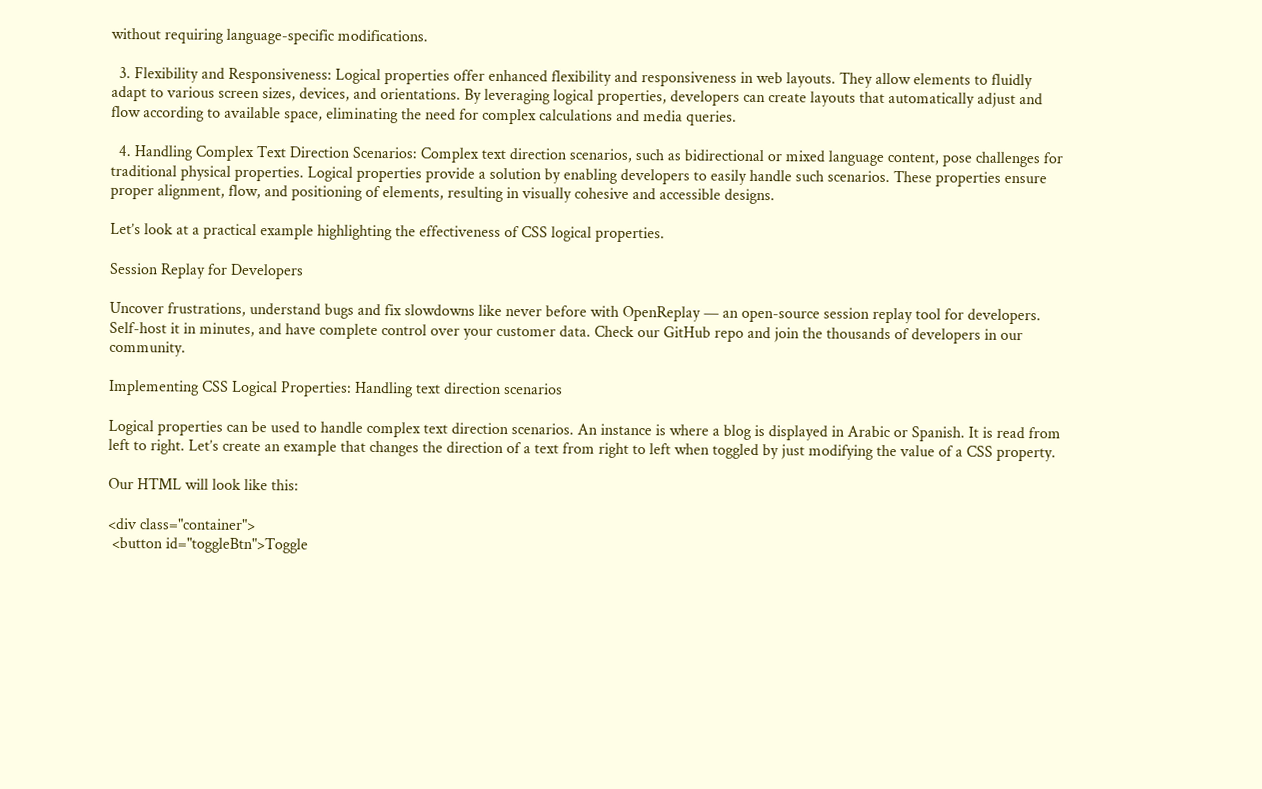without requiring language-specific modifications.

  3. Flexibility and Responsiveness: Logical properties offer enhanced flexibility and responsiveness in web layouts. They allow elements to fluidly adapt to various screen sizes, devices, and orientations. By leveraging logical properties, developers can create layouts that automatically adjust and flow according to available space, eliminating the need for complex calculations and media queries.

  4. Handling Complex Text Direction Scenarios: Complex text direction scenarios, such as bidirectional or mixed language content, pose challenges for traditional physical properties. Logical properties provide a solution by enabling developers to easily handle such scenarios. These properties ensure proper alignment, flow, and positioning of elements, resulting in visually cohesive and accessible designs.

Let’s look at a practical example highlighting the effectiveness of CSS logical properties.

Session Replay for Developers

Uncover frustrations, understand bugs and fix slowdowns like never before with OpenReplay — an open-source session replay tool for developers. Self-host it in minutes, and have complete control over your customer data. Check our GitHub repo and join the thousands of developers in our community.

Implementing CSS Logical Properties: Handling text direction scenarios

Logical properties can be used to handle complex text direction scenarios. An instance is where a blog is displayed in Arabic or Spanish. It is read from left to right. Let’s create an example that changes the direction of a text from right to left when toggled by just modifying the value of a CSS property.

Our HTML will look like this:

<div class="container">
 <button id="toggleBtn">Toggle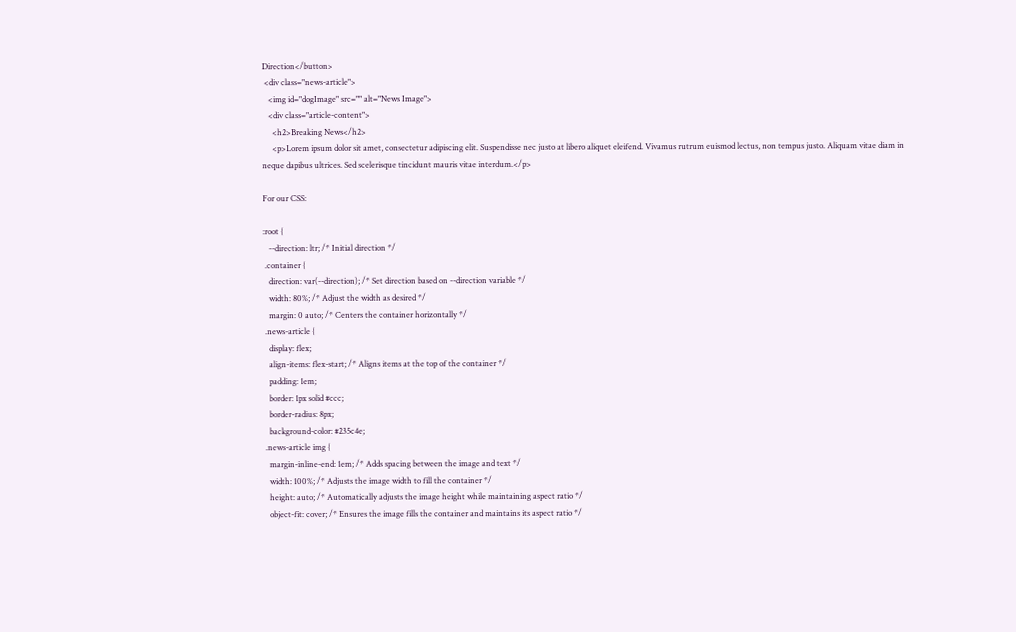Direction</button>
 <div class="news-article">
   <img id="dogImage" src="" alt="News Image">
   <div class="article-content">
     <h2>Breaking News</h2>
     <p>Lorem ipsum dolor sit amet, consectetur adipiscing elit. Suspendisse nec justo at libero aliquet eleifend. Vivamus rutrum euismod lectus, non tempus justo. Aliquam vitae diam in neque dapibus ultrices. Sed scelerisque tincidunt mauris vitae interdum.</p>

For our CSS:

:root {
   --direction: ltr; /* Initial direction */
 .container {
   direction: var(--direction); /* Set direction based on --direction variable */
   width: 80%; /* Adjust the width as desired */
   margin: 0 auto; /* Centers the container horizontally */
 .news-article {
   display: flex;
   align-items: flex-start; /* Aligns items at the top of the container */
   padding: 1em;
   border: 1px solid #ccc;
   border-radius: 8px;
   background-color: #235c4e;
 .news-article img {
   margin-inline-end: 1em; /* Adds spacing between the image and text */
   width: 100%; /* Adjusts the image width to fill the container */
   height: auto; /* Automatically adjusts the image height while maintaining aspect ratio */
   object-fit: cover; /* Ensures the image fills the container and maintains its aspect ratio */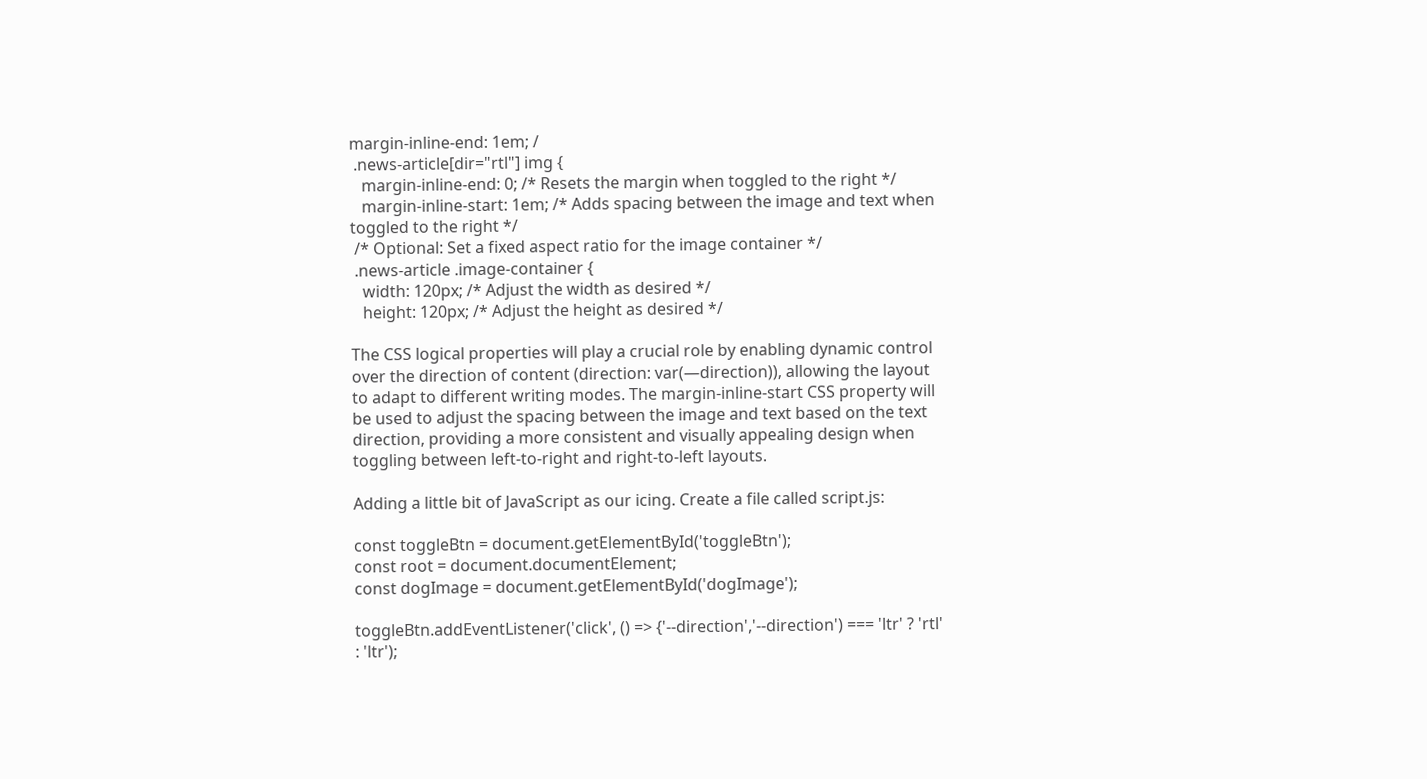margin-inline-end: 1em; /
 .news-article[dir="rtl"] img {
   margin-inline-end: 0; /* Resets the margin when toggled to the right */
   margin-inline-start: 1em; /* Adds spacing between the image and text when toggled to the right */
 /* Optional: Set a fixed aspect ratio for the image container */
 .news-article .image-container {
   width: 120px; /* Adjust the width as desired */
   height: 120px; /* Adjust the height as desired */

The CSS logical properties will play a crucial role by enabling dynamic control over the direction of content (direction: var(—direction)), allowing the layout to adapt to different writing modes. The margin-inline-start CSS property will be used to adjust the spacing between the image and text based on the text direction, providing a more consistent and visually appealing design when toggling between left-to-right and right-to-left layouts.

Adding a little bit of JavaScript as our icing. Create a file called script.js:

const toggleBtn = document.getElementById('toggleBtn');
const root = document.documentElement;
const dogImage = document.getElementById('dogImage');

toggleBtn.addEventListener('click', () => {'--direction','--direction') === 'ltr' ? 'rtl' : 'ltr');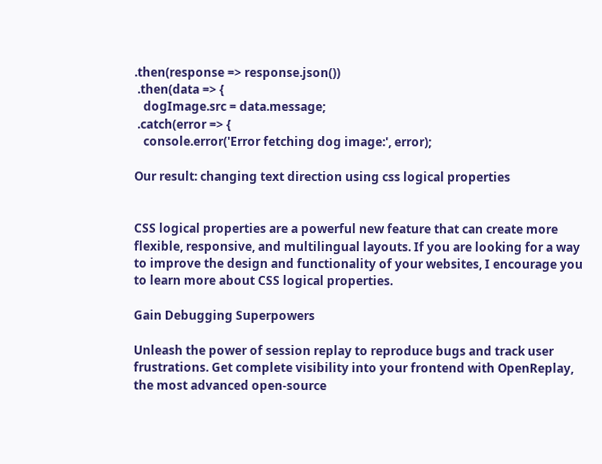.then(response => response.json())
 .then(data => {
   dogImage.src = data.message;
 .catch(error => {
   console.error('Error fetching dog image:', error);

Our result: changing text direction using css logical properties


CSS logical properties are a powerful new feature that can create more flexible, responsive, and multilingual layouts. If you are looking for a way to improve the design and functionality of your websites, I encourage you to learn more about CSS logical properties.

Gain Debugging Superpowers

Unleash the power of session replay to reproduce bugs and track user frustrations. Get complete visibility into your frontend with OpenReplay, the most advanced open-source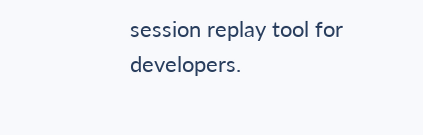session replay tool for developers.